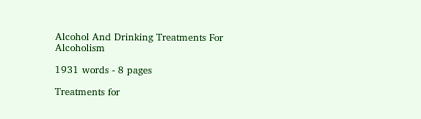Alcohol And Drinking Treatments For Alcoholism

1931 words - 8 pages

Treatments for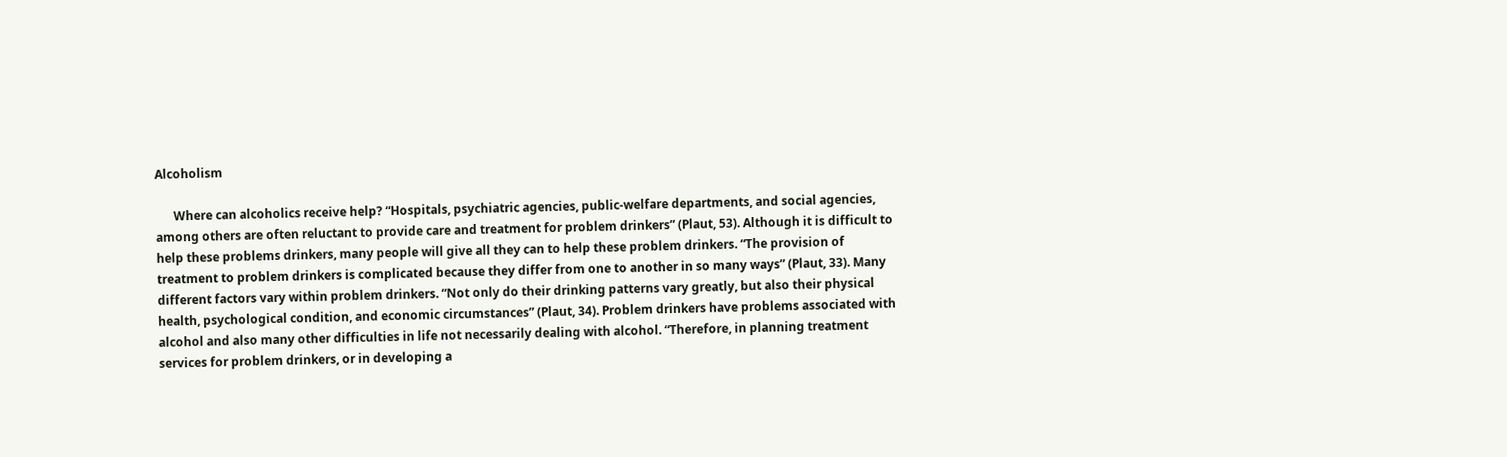Alcoholism

      Where can alcoholics receive help? “Hospitals, psychiatric agencies, public-welfare departments, and social agencies, among others are often reluctant to provide care and treatment for problem drinkers” (Plaut, 53). Although it is difficult to help these problems drinkers, many people will give all they can to help these problem drinkers. “The provision of treatment to problem drinkers is complicated because they differ from one to another in so many ways” (Plaut, 33). Many different factors vary within problem drinkers. “Not only do their drinking patterns vary greatly, but also their physical health, psychological condition, and economic circumstances” (Plaut, 34). Problem drinkers have problems associated with alcohol and also many other difficulties in life not necessarily dealing with alcohol. “Therefore, in planning treatment services for problem drinkers, or in developing a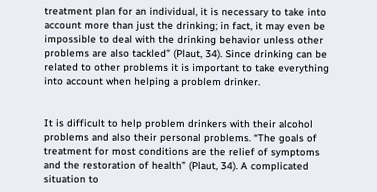treatment plan for an individual, it is necessary to take into account more than just the drinking; in fact, it may even be impossible to deal with the drinking behavior unless other problems are also tackled” (Plaut, 34). Since drinking can be related to other problems it is important to take everything into account when helping a problem drinker.


It is difficult to help problem drinkers with their alcohol problems and also their personal problems. “The goals of treatment for most conditions are the relief of symptoms and the restoration of health” (Plaut, 34). A complicated situation to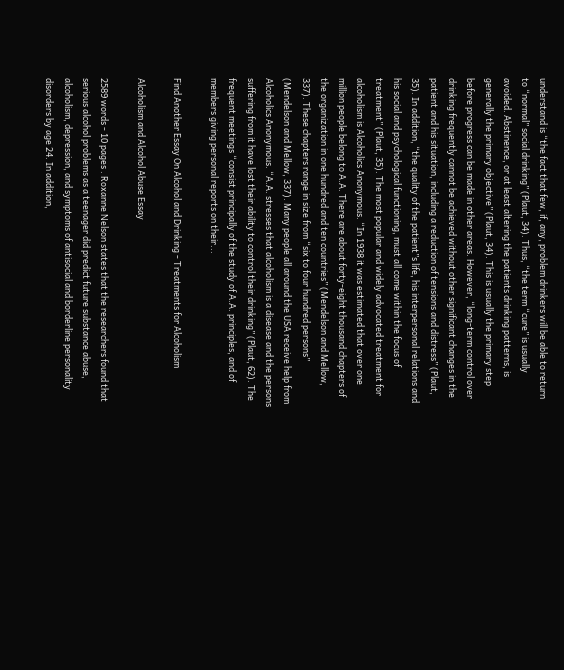understand is “the fact that few, if, any, problem drinkers will be able to return to “normal” social drinking” (Plaut, 34). Thus, “the term “cure” is usually avoided. Abstinence, or at least altering the patients drinking patterns, is generally the primary objective” (Plaut, 34). This is usually the primary step before progress can be made in other areas. However, “long-term control over drinking frequently cannot be achieved without other significant changes in the patient and his situation, including a reduction of tensions and distress” (Plaut, 35). In addition, “the quality of the patient”s life, his interpersonal relations and his social and psychological functioning, must all come within the focus of treatment” (Plaut, 35). The most popular and widely advocated treatment for alcoholism is Alcoholics Anonymous. “In 1938 it was estimated that over one million people belong to A.A. There are about forty-eight thousand chapters of the organization in one hundred and ten countries” (Mendelson and Mellow, 337). These chapters range in size from “six to four hundred persons” (Mendelson and Mellow, 337). Many people all around the USA receive help from Alcoholics Anonymous. “A.A. stresses that alcoholism is a disease and the persons suffering from it have lost their ability to control their drinking” (Plaut, 62). The frequent meetings “consist principally of the study of A.A. principles, and of members giving personal reports on their...

Find Another Essay On Alcohol and Drinking - Treatments for Alcoholism

Alcoholism and Alcohol Abuse Essay

2589 words - 10 pages . Roxanne Nelson states that the researchers found that serious alcohol problems as a teenager did predict future substance abuse, alcoholism, depression, and symptoms of antisocial and borderline personality disorders by age 24. In addition,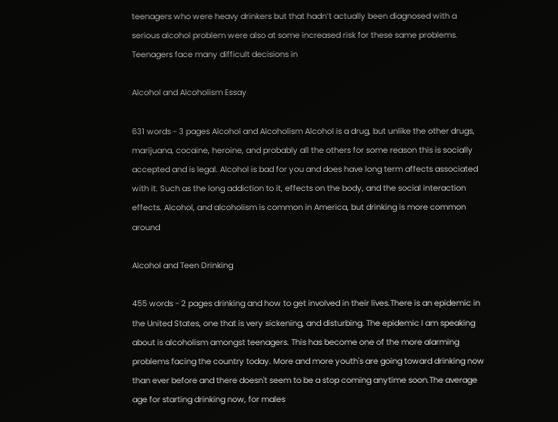teenagers who were heavy drinkers but that hadn’t actually been diagnosed with a serious alcohol problem were also at some increased risk for these same problems. Teenagers face many difficult decisions in

Alcohol and Alcoholism Essay

631 words - 3 pages Alcohol and Alcoholism Alcohol is a drug, but unlike the other drugs, marijuana, cocaine, heroine, and probably all the others for some reason this is socially accepted and is legal. Alcohol is bad for you and does have long term affects associated with it. Such as the long addiction to it, effects on the body, and the social interaction effects. Alcohol, and alcoholism is common in America, but drinking is more common around

Alcohol and Teen Drinking

455 words - 2 pages drinking and how to get involved in their lives.There is an epidemic in the United States, one that is very sickening, and disturbing. The epidemic I am speaking about is alcoholism amongst teenagers. This has become one of the more alarming problems facing the country today. More and more youth's are going toward drinking now than ever before and there doesn't seem to be a stop coming anytime soon.The average age for starting drinking now, for males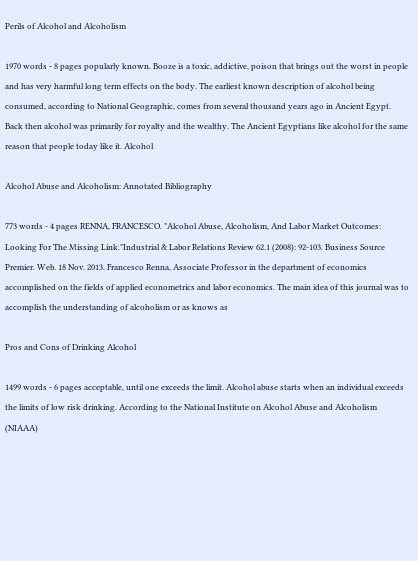Perils of Alcohol and Alcoholism

1970 words - 8 pages popularly known. Booze is a toxic, addictive, poison that brings out the worst in people and has very harmful long term effects on the body. The earliest known description of alcohol being consumed, according to National Geographic, comes from several thousand years ago in Ancient Egypt. Back then alcohol was primarily for royalty and the wealthy. The Ancient Egyptians like alcohol for the same reason that people today like it. Alcohol

Alcohol Abuse and Alcoholism: Annotated Bibliography

773 words - 4 pages RENNA, FRANCESCO. "Alcohol Abuse, Alcoholism, And Labor Market Outcomes: Looking For The Missing Link."Industrial & Labor Relations Review 62.1 (2008): 92-103. Business Source Premier. Web. 18 Nov. 2013. Francesco Renna, Associate Professor in the department of economics accomplished on the fields of applied econometrics and labor economics. The main idea of this journal was to accomplish the understanding of alcoholism or as knows as

Pros and Cons of Drinking Alcohol

1499 words - 6 pages acceptable, until one exceeds the limit. Alcohol abuse starts when an individual exceeds the limits of low risk drinking. According to the National Institute on Alcohol Abuse and Alcoholism (NIAAA)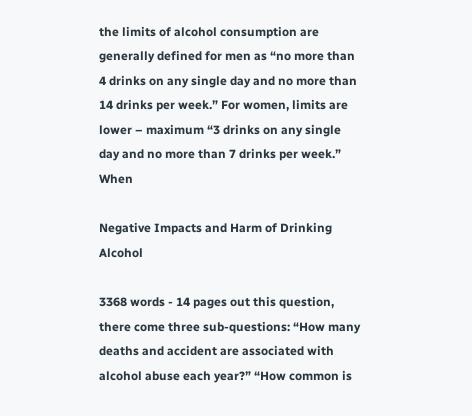the limits of alcohol consumption are generally defined for men as “no more than 4 drinks on any single day and no more than 14 drinks per week.” For women, limits are lower – maximum “3 drinks on any single day and no more than 7 drinks per week.” When

Negative Impacts and Harm of Drinking Alcohol

3368 words - 14 pages out this question, there come three sub-questions: “How many deaths and accident are associated with alcohol abuse each year?” “How common is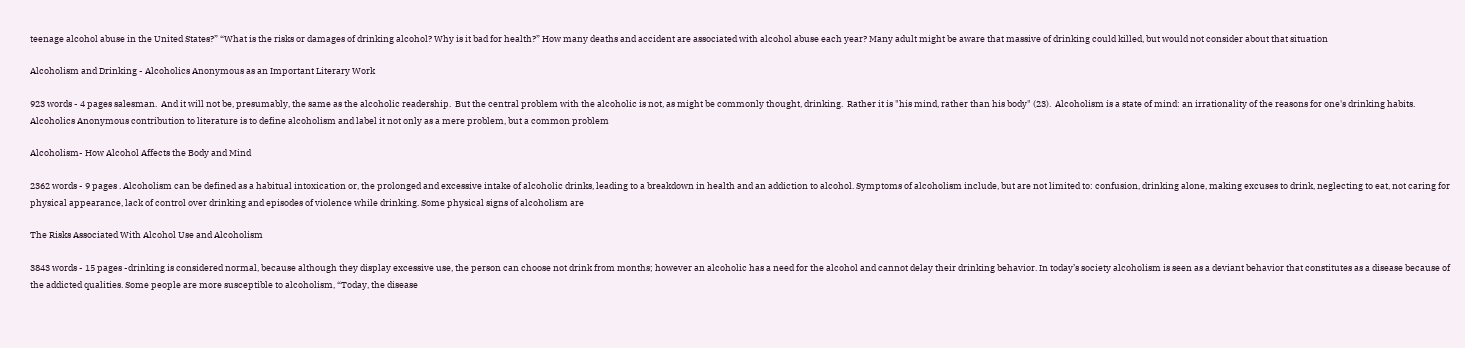teenage alcohol abuse in the United States?” “What is the risks or damages of drinking alcohol? Why is it bad for health?” How many deaths and accident are associated with alcohol abuse each year? Many adult might be aware that massive of drinking could killed, but would not consider about that situation

Alcoholism and Drinking - Alcoholics Anonymous as an Important Literary Work

923 words - 4 pages salesman.  And it will not be, presumably, the same as the alcoholic readership.  But the central problem with the alcoholic is not, as might be commonly thought, drinking.  Rather it is "his mind, rather than his body" (23).  Alcoholism is a state of mind: an irrationality of the reasons for one's drinking habits.  Alcoholics Anonymous contribution to literature is to define alcoholism and label it not only as a mere problem, but a common problem

Alcoholism- How Alcohol Affects the Body and Mind

2362 words - 9 pages . Alcoholism can be defined as a habitual intoxication or, the prolonged and excessive intake of alcoholic drinks, leading to a breakdown in health and an addiction to alcohol. Symptoms of alcoholism include, but are not limited to: confusion, drinking alone, making excuses to drink, neglecting to eat, not caring for physical appearance, lack of control over drinking and episodes of violence while drinking. Some physical signs of alcoholism are

The Risks Associated With Alcohol Use and Alcoholism

3843 words - 15 pages -drinking is considered normal, because although they display excessive use, the person can choose not drink from months; however an alcoholic has a need for the alcohol and cannot delay their drinking behavior. In today’s society alcoholism is seen as a deviant behavior that constitutes as a disease because of the addicted qualities. Some people are more susceptible to alcoholism, “Today, the disease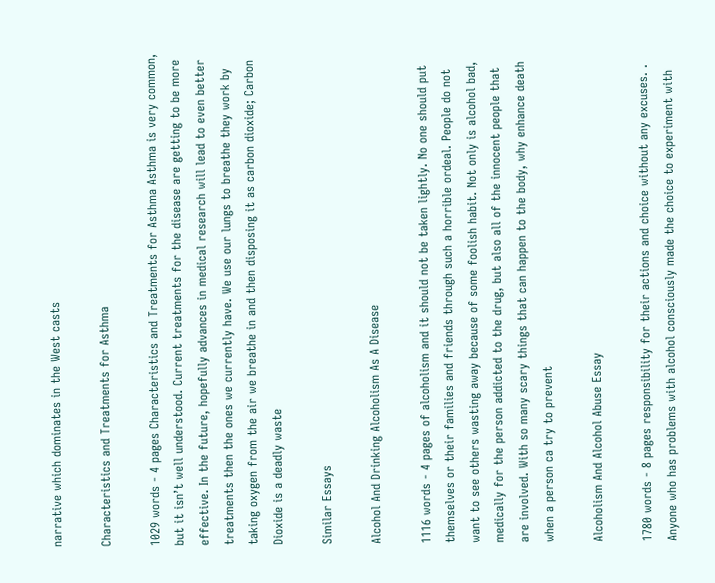narrative which dominates in the West casts

Characteristics and Treatments for Asthma

1029 words - 4 pages Characteristics and Treatments for Asthma Asthma is very common, but it isn’t well understood. Current treatments for the disease are getting to be more effective. In the future, hopefully advances in medical research will lead to even better treatments then the ones we currently have. We use our lungs to breathe they work by taking oxygen from the air we breathe in and then disposing it as carbon dioxide; Carbon Dioxide is a deadly waste

Similar Essays

Alcohol And Drinking Alcoholism As A Disease

1116 words - 4 pages of alcoholism and it should not be taken lightly. No one should put themselves or their families and friends through such a horrible ordeal. People do not want to see others wasting away because of some foolish habit. Not only is alcohol bad, medically for the person addicted to the drug, but also all of the innocent people that are involved. With so many scary things that can happen to the body, why enhance death when a person ca try to prevent

Alcoholism And Alcohol Abuse Essay

1780 words - 8 pages responsibility for their actions and choice without any excuses. . Anyone who has problems with alcohol consciously made the choice to experiment with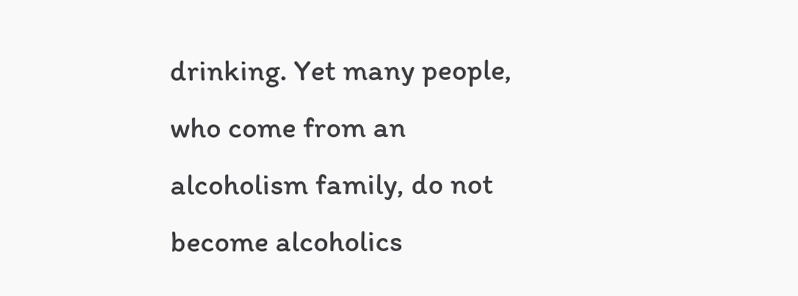drinking. Yet many people, who come from an alcoholism family, do not become alcoholics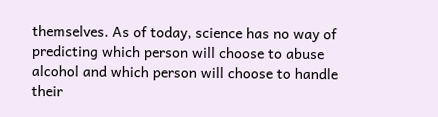themselves. As of today, science has no way of predicting which person will choose to abuse alcohol and which person will choose to handle their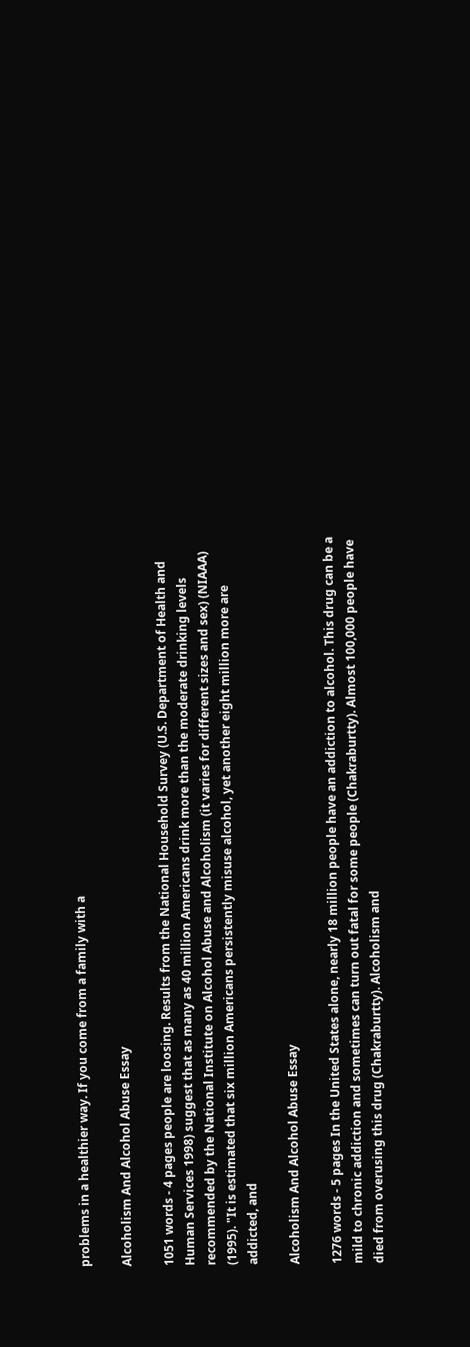problems in a healthier way. If you come from a family with a

Alcoholism And Alcohol Abuse Essay

1051 words - 4 pages people are loosing. Results from the National Household Survey (U.S. Department of Health and Human Services 1998) suggest that as many as 40 million Americans drink more than the moderate drinking levels recommended by the National Institute on Alcohol Abuse and Alcoholism (it varies for different sizes and sex) (NIAAA) (1995). "It is estimated that six million Americans persistently misuse alcohol, yet another eight million more are addicted, and

Alcoholism And Alcohol Abuse Essay

1276 words - 5 pages In the United States alone, nearly 18 million people have an addiction to alcohol. This drug can be a mild to chronic addiction and sometimes can turn out fatal for some people (Chakraburtty). Almost 100,000 people have died from overusing this drug (Chakraburtty). Alcoholism and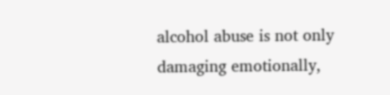alcohol abuse is not only damaging emotionally,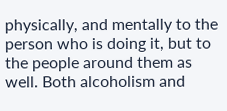physically, and mentally to the person who is doing it, but to the people around them as well. Both alcoholism and